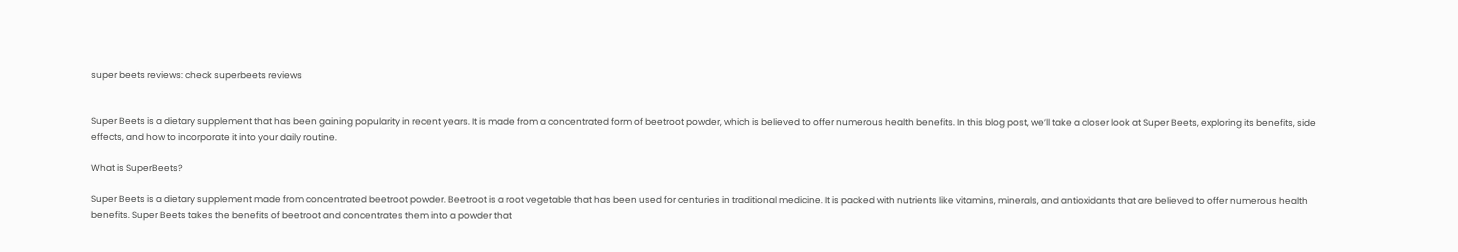super beets reviews: check superbeets reviews


Super Beets is a dietary supplement that has been gaining popularity in recent years. It is made from a concentrated form of beetroot powder, which is believed to offer numerous health benefits. In this blog post, we’ll take a closer look at Super Beets, exploring its benefits, side effects, and how to incorporate it into your daily routine.

What is SuperBeets?

Super Beets is a dietary supplement made from concentrated beetroot powder. Beetroot is a root vegetable that has been used for centuries in traditional medicine. It is packed with nutrients like vitamins, minerals, and antioxidants that are believed to offer numerous health benefits. Super Beets takes the benefits of beetroot and concentrates them into a powder that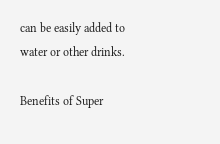can be easily added to water or other drinks.

Benefits of Super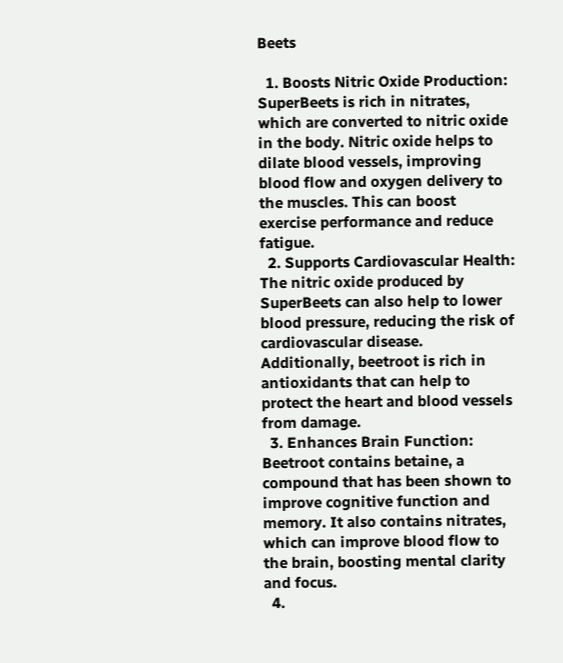Beets

  1. Boosts Nitric Oxide Production: SuperBeets is rich in nitrates, which are converted to nitric oxide in the body. Nitric oxide helps to dilate blood vessels, improving blood flow and oxygen delivery to the muscles. This can boost exercise performance and reduce fatigue.
  2. Supports Cardiovascular Health: The nitric oxide produced by SuperBeets can also help to lower blood pressure, reducing the risk of cardiovascular disease. Additionally, beetroot is rich in antioxidants that can help to protect the heart and blood vessels from damage.
  3. Enhances Brain Function: Beetroot contains betaine, a compound that has been shown to improve cognitive function and memory. It also contains nitrates, which can improve blood flow to the brain, boosting mental clarity and focus.
  4.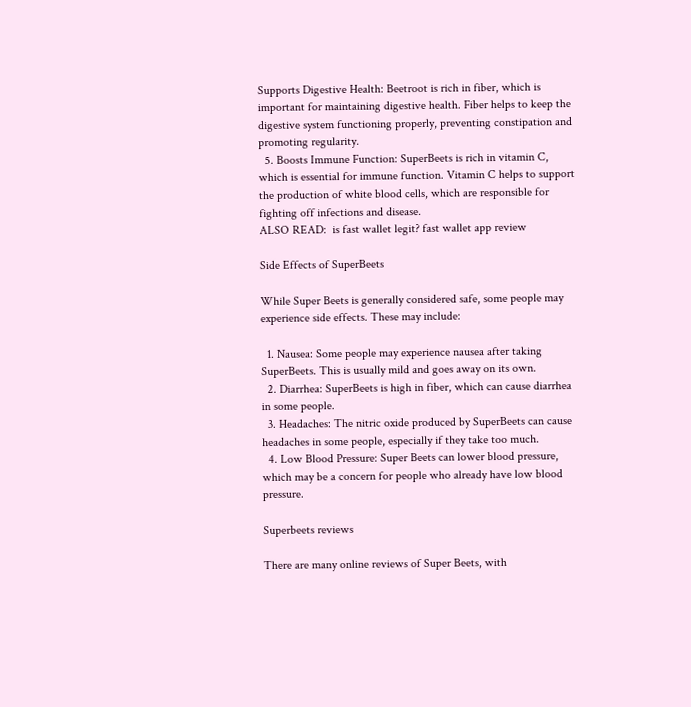Supports Digestive Health: Beetroot is rich in fiber, which is important for maintaining digestive health. Fiber helps to keep the digestive system functioning properly, preventing constipation and promoting regularity.
  5. Boosts Immune Function: SuperBeets is rich in vitamin C, which is essential for immune function. Vitamin C helps to support the production of white blood cells, which are responsible for fighting off infections and disease.
ALSO READ:  is fast wallet legit? fast wallet app review

Side Effects of SuperBeets

While Super Beets is generally considered safe, some people may experience side effects. These may include:

  1. Nausea: Some people may experience nausea after taking SuperBeets. This is usually mild and goes away on its own.
  2. Diarrhea: SuperBeets is high in fiber, which can cause diarrhea in some people.
  3. Headaches: The nitric oxide produced by SuperBeets can cause headaches in some people, especially if they take too much.
  4. Low Blood Pressure: Super Beets can lower blood pressure, which may be a concern for people who already have low blood pressure.

Superbeets reviews

There are many online reviews of Super Beets, with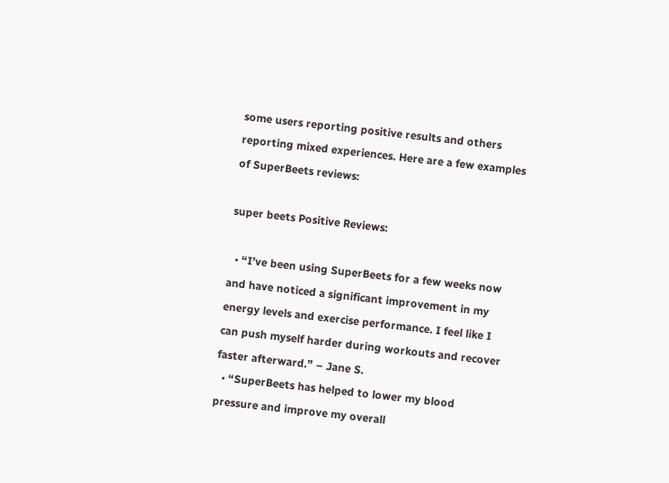some users reporting positive results and others reporting mixed experiences. Here are a few examples of SuperBeets reviews:

super beets Positive Reviews:

  • “I’ve been using SuperBeets for a few weeks now and have noticed a significant improvement in my energy levels and exercise performance. I feel like I can push myself harder during workouts and recover faster afterward.” – Jane S.
  • “SuperBeets has helped to lower my blood pressure and improve my overall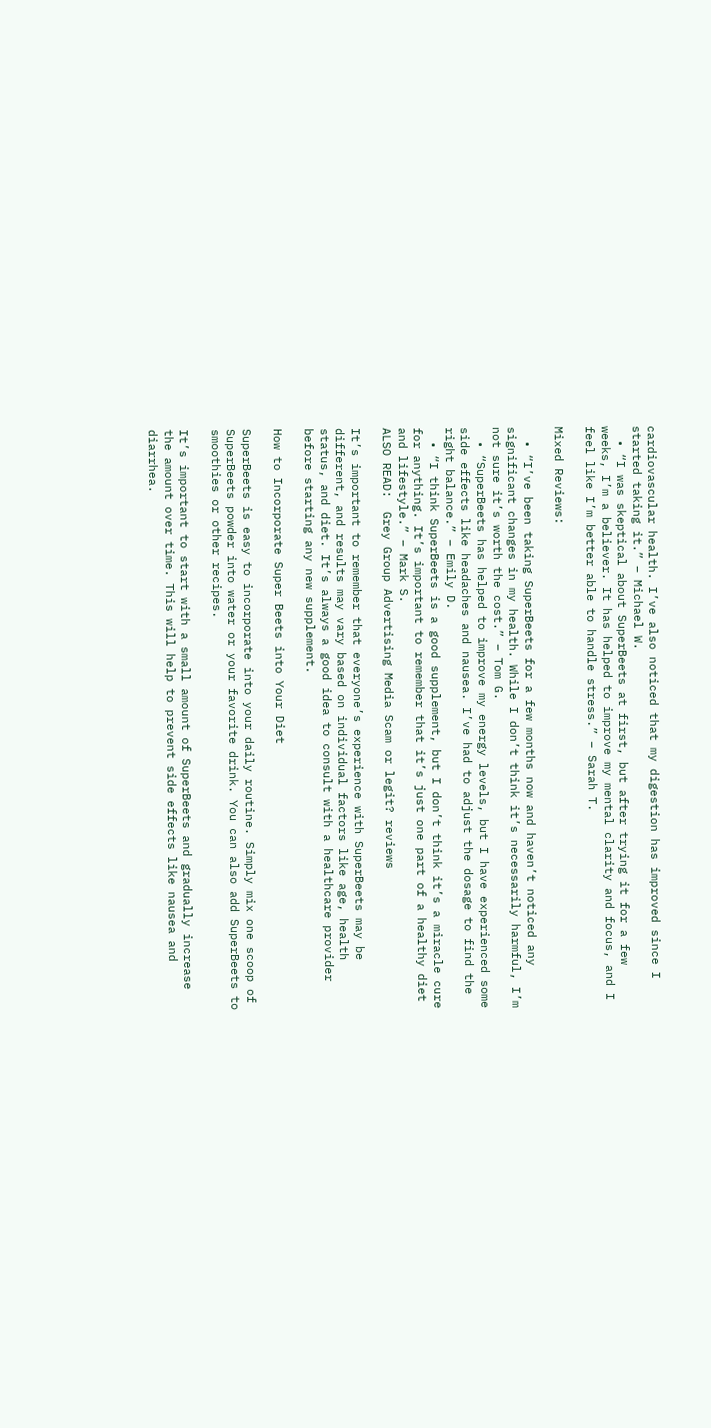cardiovascular health. I’ve also noticed that my digestion has improved since I started taking it.” – Michael W.
  • “I was skeptical about SuperBeets at first, but after trying it for a few weeks, I’m a believer. It has helped to improve my mental clarity and focus, and I feel like I’m better able to handle stress.” – Sarah T.

Mixed Reviews:

  • “I’ve been taking SuperBeets for a few months now and haven’t noticed any significant changes in my health. While I don’t think it’s necessarily harmful, I’m not sure it’s worth the cost.” – Tom G.
  • “SuperBeets has helped to improve my energy levels, but I have experienced some side effects like headaches and nausea. I’ve had to adjust the dosage to find the right balance.” – Emily D.
  • “I think SuperBeets is a good supplement, but I don’t think it’s a miracle cure for anything. It’s important to remember that it’s just one part of a healthy diet and lifestyle.” – Mark S.
ALSO READ:  Grey Group Advertising Media Scam or legit? reviews

It’s important to remember that everyone’s experience with SuperBeets may be different, and results may vary based on individual factors like age, health status, and diet. It’s always a good idea to consult with a healthcare provider before starting any new supplement.

How to Incorporate Super Beets into Your Diet

SuperBeets is easy to incorporate into your daily routine. Simply mix one scoop of SuperBeets powder into water or your favorite drink. You can also add SuperBeets to smoothies or other recipes.

It’s important to start with a small amount of SuperBeets and gradually increase the amount over time. This will help to prevent side effects like nausea and diarrhea.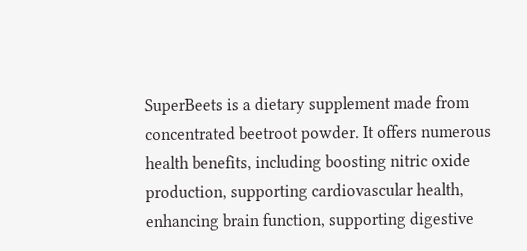SuperBeets is a dietary supplement made from concentrated beetroot powder. It offers numerous health benefits, including boosting nitric oxide production, supporting cardiovascular health, enhancing brain function, supporting digestive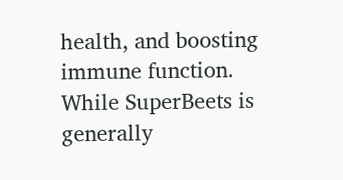health, and boosting immune function. While SuperBeets is generally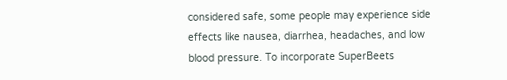considered safe, some people may experience side effects like nausea, diarrhea, headaches, and low blood pressure. To incorporate SuperBeets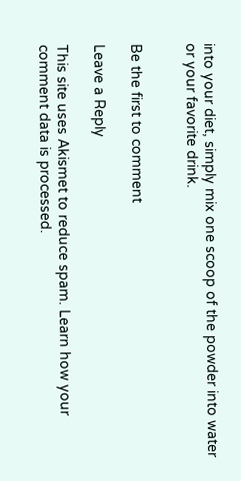into your diet, simply mix one scoop of the powder into water or your favorite drink.


Be the first to comment

Leave a Reply

This site uses Akismet to reduce spam. Learn how your comment data is processed.